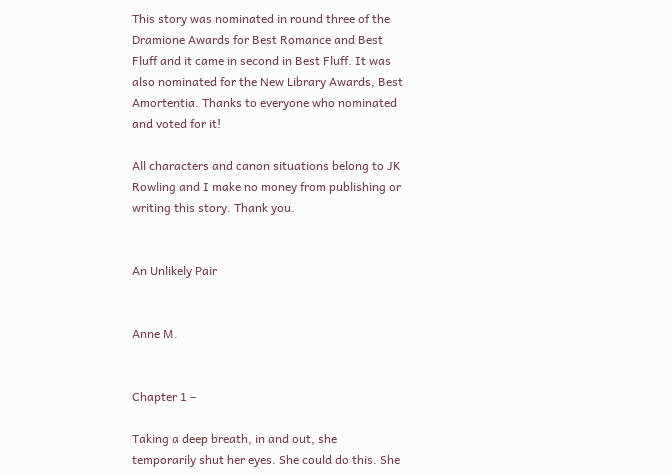This story was nominated in round three of the Dramione Awards for Best Romance and Best Fluff and it came in second in Best Fluff. It was also nominated for the New Library Awards, Best Amortentia. Thanks to everyone who nominated and voted for it!

All characters and canon situations belong to JK Rowling and I make no money from publishing or writing this story. Thank you.


An Unlikely Pair


Anne M.


Chapter 1 –

Taking a deep breath, in and out, she temporarily shut her eyes. She could do this. She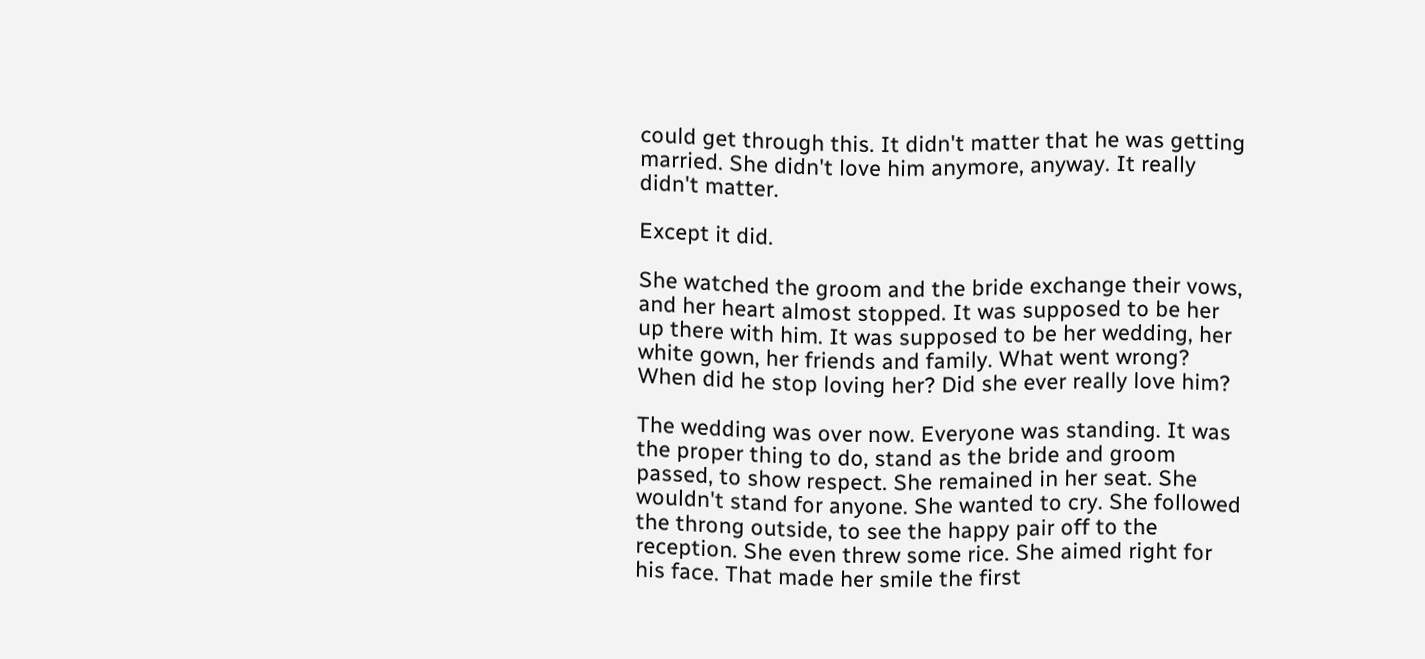could get through this. It didn't matter that he was getting married. She didn't love him anymore, anyway. It really didn't matter.

Except it did.

She watched the groom and the bride exchange their vows, and her heart almost stopped. It was supposed to be her up there with him. It was supposed to be her wedding, her white gown, her friends and family. What went wrong? When did he stop loving her? Did she ever really love him?

The wedding was over now. Everyone was standing. It was the proper thing to do, stand as the bride and groom passed, to show respect. She remained in her seat. She wouldn't stand for anyone. She wanted to cry. She followed the throng outside, to see the happy pair off to the reception. She even threw some rice. She aimed right for his face. That made her smile the first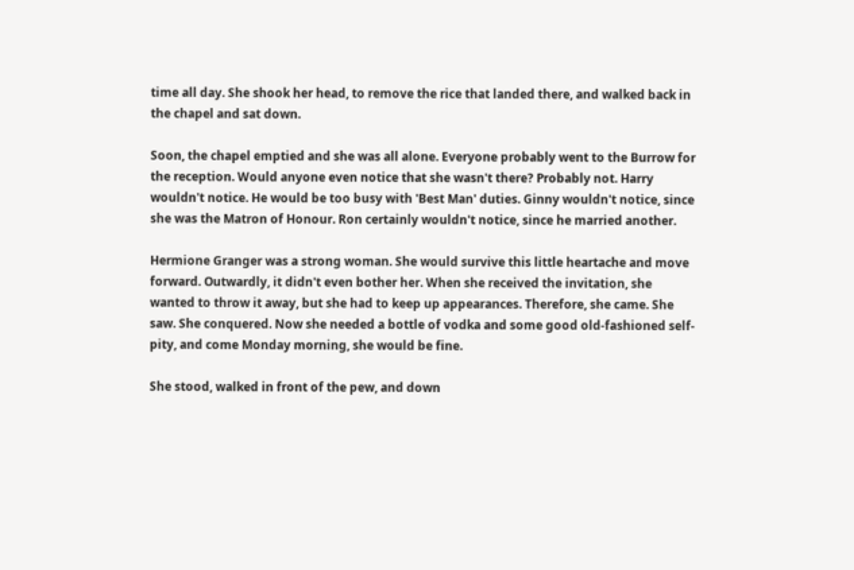time all day. She shook her head, to remove the rice that landed there, and walked back in the chapel and sat down.

Soon, the chapel emptied and she was all alone. Everyone probably went to the Burrow for the reception. Would anyone even notice that she wasn't there? Probably not. Harry wouldn't notice. He would be too busy with 'Best Man' duties. Ginny wouldn't notice, since she was the Matron of Honour. Ron certainly wouldn't notice, since he married another.

Hermione Granger was a strong woman. She would survive this little heartache and move forward. Outwardly, it didn't even bother her. When she received the invitation, she wanted to throw it away, but she had to keep up appearances. Therefore, she came. She saw. She conquered. Now she needed a bottle of vodka and some good old-fashioned self-pity, and come Monday morning, she would be fine.

She stood, walked in front of the pew, and down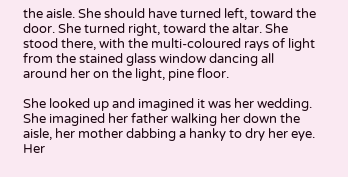the aisle. She should have turned left, toward the door. She turned right, toward the altar. She stood there, with the multi-coloured rays of light from the stained glass window dancing all around her on the light, pine floor.

She looked up and imagined it was her wedding. She imagined her father walking her down the aisle, her mother dabbing a hanky to dry her eye. Her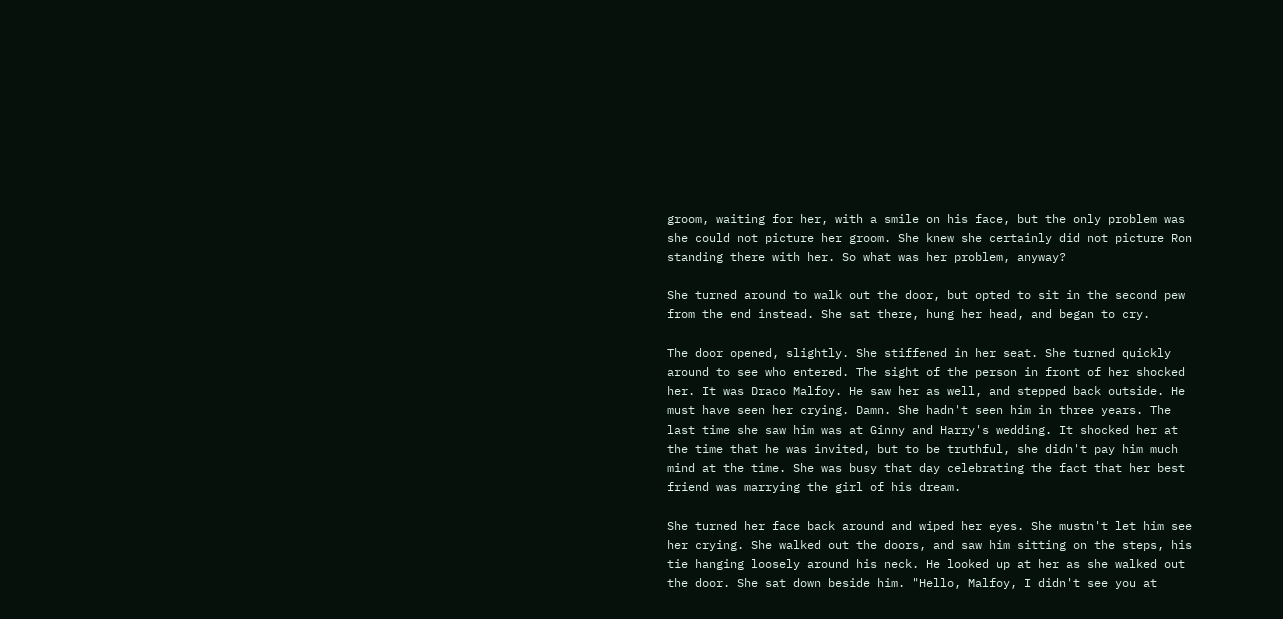groom, waiting for her, with a smile on his face, but the only problem was she could not picture her groom. She knew she certainly did not picture Ron standing there with her. So what was her problem, anyway?

She turned around to walk out the door, but opted to sit in the second pew from the end instead. She sat there, hung her head, and began to cry.

The door opened, slightly. She stiffened in her seat. She turned quickly around to see who entered. The sight of the person in front of her shocked her. It was Draco Malfoy. He saw her as well, and stepped back outside. He must have seen her crying. Damn. She hadn't seen him in three years. The last time she saw him was at Ginny and Harry's wedding. It shocked her at the time that he was invited, but to be truthful, she didn't pay him much mind at the time. She was busy that day celebrating the fact that her best friend was marrying the girl of his dream.

She turned her face back around and wiped her eyes. She mustn't let him see her crying. She walked out the doors, and saw him sitting on the steps, his tie hanging loosely around his neck. He looked up at her as she walked out the door. She sat down beside him. "Hello, Malfoy, I didn't see you at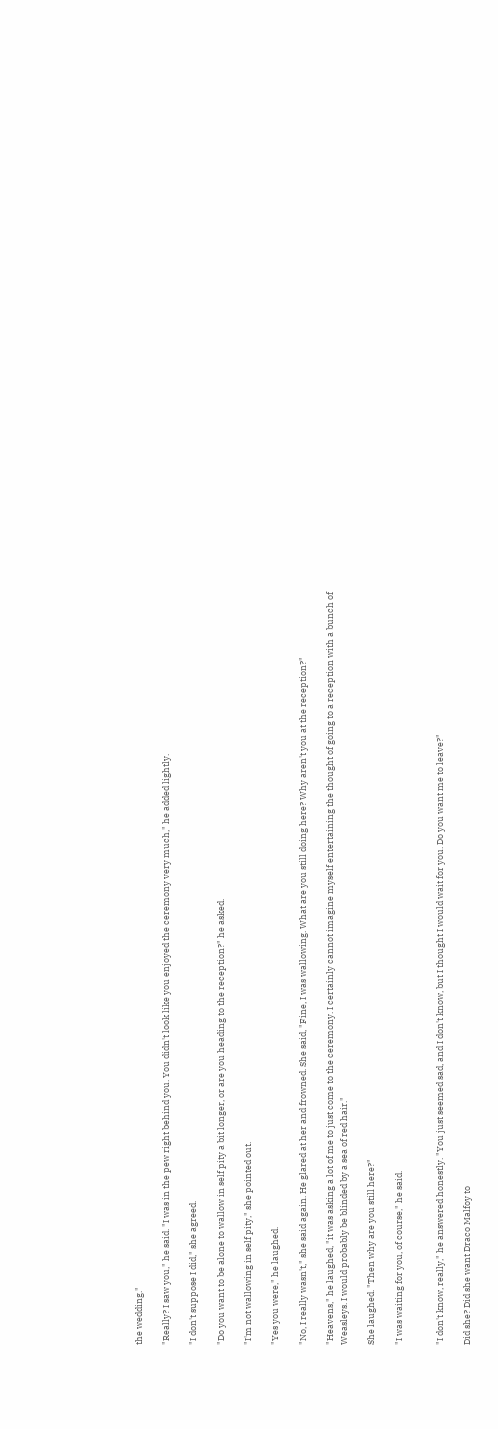the wedding."

"Really? I saw you," he said. "I was in the pew right behind you. You didn't look like you enjoyed the ceremony very much," he added lightly.

"I don't suppose I did," she agreed.

"Do you want to be alone to wallow in self pity a bit longer, or are you heading to the reception?" he asked.

"I'm not wallowing in self pity," she pointed out.

"Yes you were," he laughed.

"No, I really wasn't," she said again. He glared at her and frowned. She said, "Fine, I was wallowing. What are you still doing here? Why aren't you at the reception?"

"Heavens," he laughed, "it was asking a lot of me to just come to the ceremony. I certainly cannot imagine myself entertaining the thought of going to a reception with a bunch of Weasleys. I would probably be blinded by a sea of red hair."

She laughed. "Then why are you still here?"

"I was waiting for you, of course," he said.


"I don't know, really," he answered honestly. "You just seemed sad, and I don't know, but I thought I would wait for you. Do you want me to leave?"

Did she? Did she want Draco Malfoy to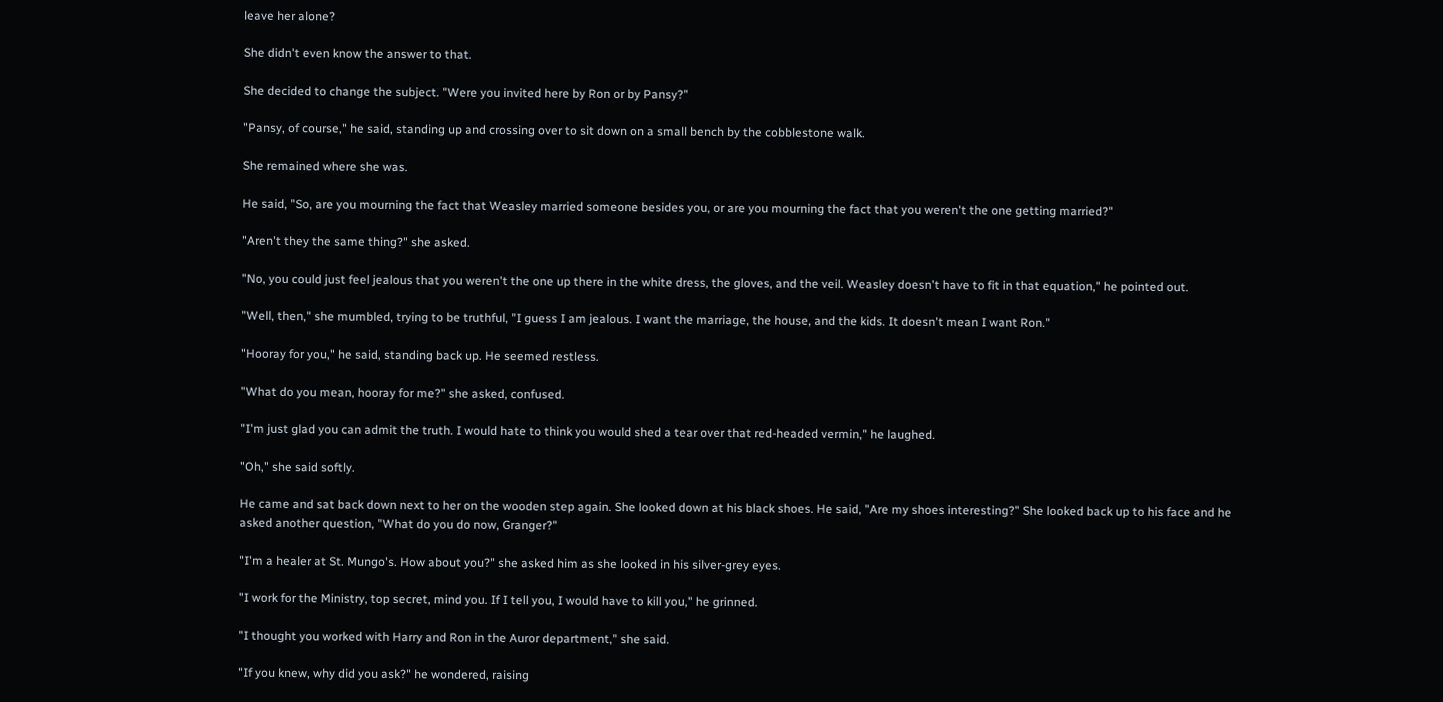leave her alone?

She didn't even know the answer to that.

She decided to change the subject. "Were you invited here by Ron or by Pansy?"

"Pansy, of course," he said, standing up and crossing over to sit down on a small bench by the cobblestone walk.

She remained where she was.

He said, "So, are you mourning the fact that Weasley married someone besides you, or are you mourning the fact that you weren't the one getting married?"

"Aren't they the same thing?" she asked.

"No, you could just feel jealous that you weren't the one up there in the white dress, the gloves, and the veil. Weasley doesn't have to fit in that equation," he pointed out.

"Well, then," she mumbled, trying to be truthful, "I guess I am jealous. I want the marriage, the house, and the kids. It doesn't mean I want Ron."

"Hooray for you," he said, standing back up. He seemed restless.

"What do you mean, hooray for me?" she asked, confused.

"I'm just glad you can admit the truth. I would hate to think you would shed a tear over that red-headed vermin," he laughed.

"Oh," she said softly.

He came and sat back down next to her on the wooden step again. She looked down at his black shoes. He said, "Are my shoes interesting?" She looked back up to his face and he asked another question, "What do you do now, Granger?"

"I'm a healer at St. Mungo's. How about you?" she asked him as she looked in his silver-grey eyes.

"I work for the Ministry, top secret, mind you. If I tell you, I would have to kill you," he grinned.

"I thought you worked with Harry and Ron in the Auror department," she said.

"If you knew, why did you ask?" he wondered, raising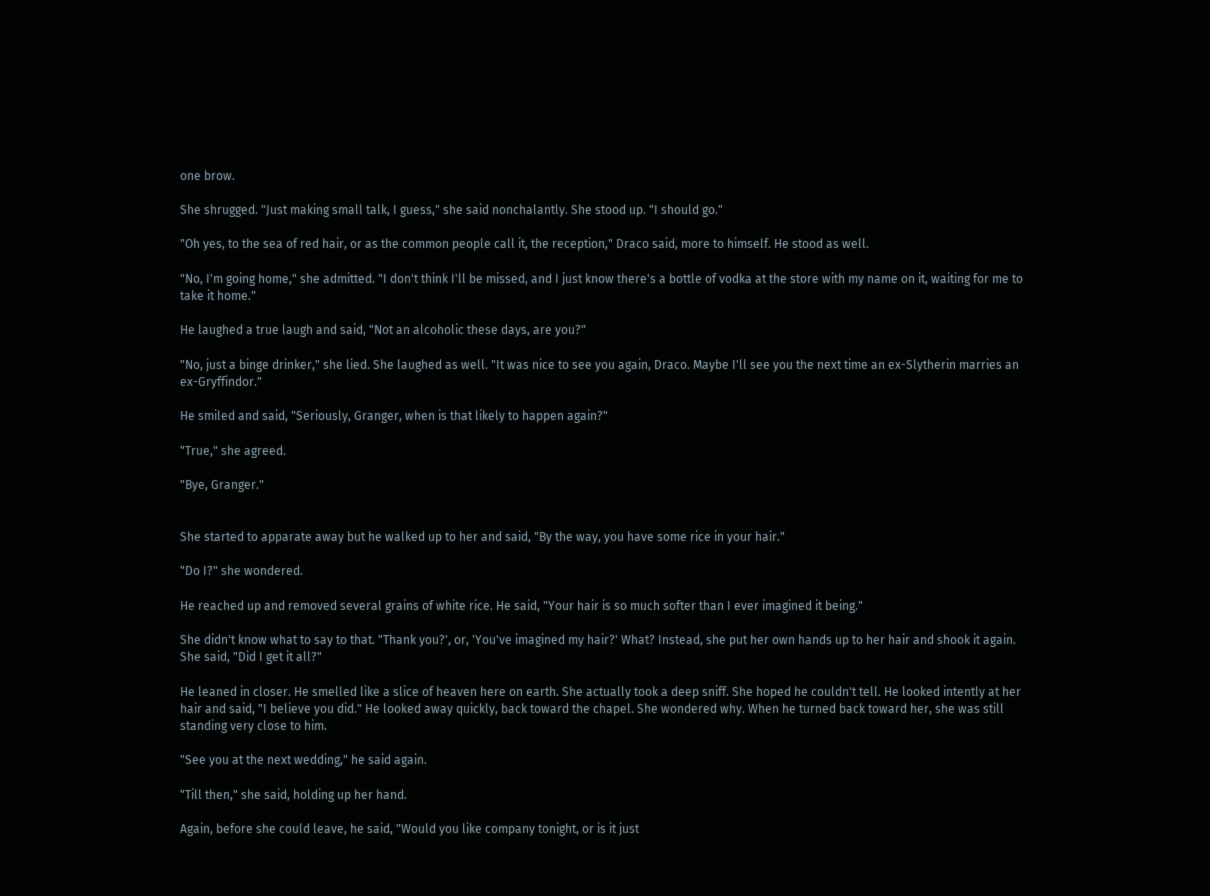one brow.

She shrugged. "Just making small talk, I guess," she said nonchalantly. She stood up. "I should go."

"Oh yes, to the sea of red hair, or as the common people call it, the reception," Draco said, more to himself. He stood as well.

"No, I'm going home," she admitted. "I don't think I'll be missed, and I just know there's a bottle of vodka at the store with my name on it, waiting for me to take it home."

He laughed a true laugh and said, "Not an alcoholic these days, are you?"

"No, just a binge drinker," she lied. She laughed as well. "It was nice to see you again, Draco. Maybe I'll see you the next time an ex-Slytherin marries an ex-Gryffindor."

He smiled and said, "Seriously, Granger, when is that likely to happen again?"

"True," she agreed.

"Bye, Granger."


She started to apparate away but he walked up to her and said, "By the way, you have some rice in your hair."

"Do I?" she wondered.

He reached up and removed several grains of white rice. He said, "Your hair is so much softer than I ever imagined it being."

She didn't know what to say to that. "Thank you?', or, 'You've imagined my hair?' What? Instead, she put her own hands up to her hair and shook it again. She said, "Did I get it all?"

He leaned in closer. He smelled like a slice of heaven here on earth. She actually took a deep sniff. She hoped he couldn't tell. He looked intently at her hair and said, "I believe you did." He looked away quickly, back toward the chapel. She wondered why. When he turned back toward her, she was still standing very close to him.

"See you at the next wedding," he said again.

"Till then," she said, holding up her hand.

Again, before she could leave, he said, "Would you like company tonight, or is it just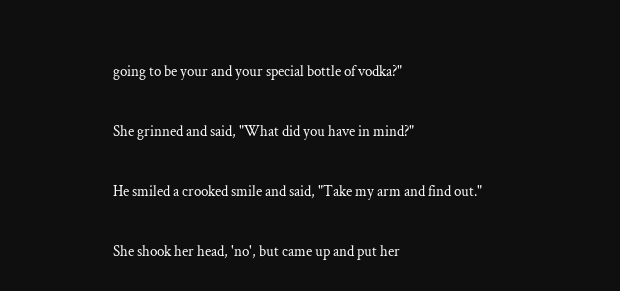going to be your and your special bottle of vodka?"

She grinned and said, "What did you have in mind?"

He smiled a crooked smile and said, "Take my arm and find out."

She shook her head, 'no', but came up and put her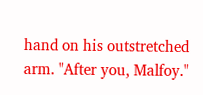hand on his outstretched arm. "After you, Malfoy."